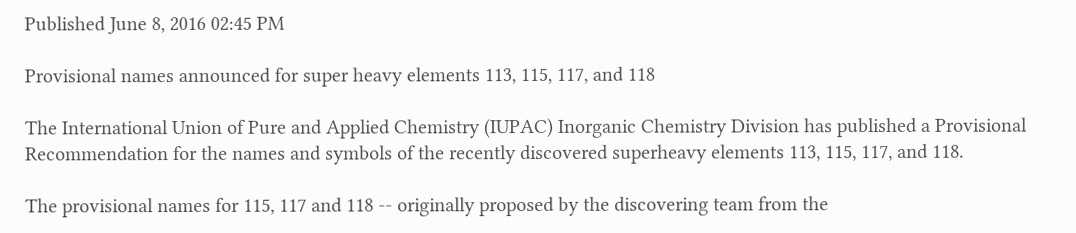Published June 8, 2016 02:45 PM

Provisional names announced for super heavy elements 113, 115, 117, and 118

The International Union of Pure and Applied Chemistry (IUPAC) Inorganic Chemistry Division has published a Provisional Recommendation for the names and symbols of the recently discovered superheavy elements 113, 115, 117, and 118.

The provisional names for 115, 117 and 118 -- originally proposed by the discovering team from the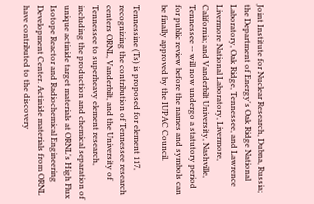Joint Institute for Nuclear Research, Dubna, Russia; the Department of Energy's Oak Ridge National Laboratory, Oak Ridge, Tennessee, and Lawrence Livermore National Laboratory, Livermore, California; and Vanderbilt University, Nashville, Tennessee -- will now undergo a statutory period for public review before the names and symbols can be finally approved by the IUPAC Council.

Tennessine (Ts) is proposed for element 117, recognizing the contribution of Tennessee research centers ORNL, Vanderbilt, and the University of Tennessee to superheavy element research, including the production and chemical separation of unique actinide target materials at ORNL's High Flux Isotope Reactor and Radiochemical Engineering Development Center. Actinide materials from ORNL have contributed to the discovery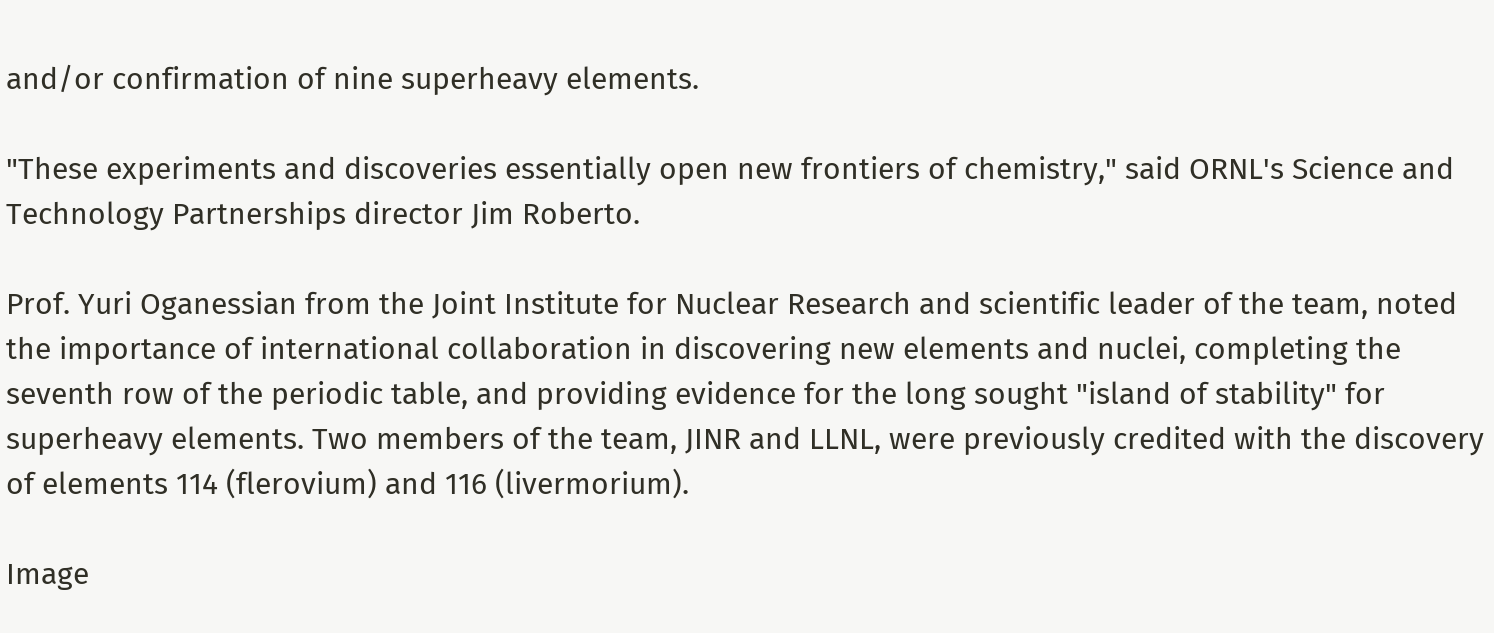and/or confirmation of nine superheavy elements.

"These experiments and discoveries essentially open new frontiers of chemistry," said ORNL's Science and Technology Partnerships director Jim Roberto.

Prof. Yuri Oganessian from the Joint Institute for Nuclear Research and scientific leader of the team, noted the importance of international collaboration in discovering new elements and nuclei, completing the seventh row of the periodic table, and providing evidence for the long sought "island of stability" for superheavy elements. Two members of the team, JINR and LLNL, were previously credited with the discovery of elements 114 (flerovium) and 116 (livermorium).

Image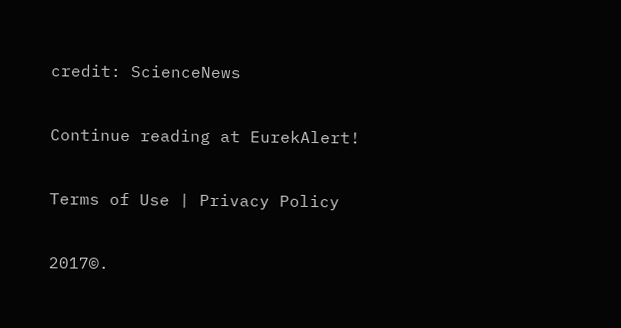credit: ScienceNews

Continue reading at EurekAlert!

Terms of Use | Privacy Policy

2017©.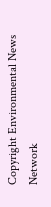Copyright Environmental News Network